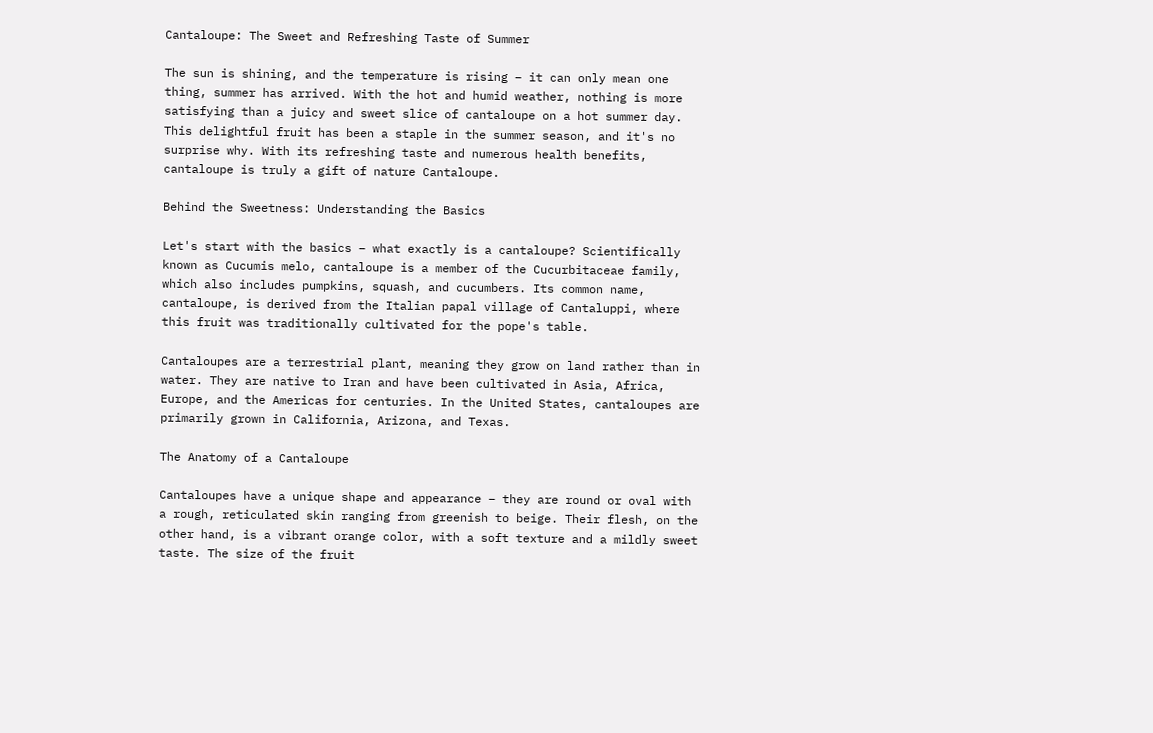Cantaloupe: The Sweet and Refreshing Taste of Summer

The sun is shining, and the temperature is rising – it can only mean one thing, summer has arrived. With the hot and humid weather, nothing is more satisfying than a juicy and sweet slice of cantaloupe on a hot summer day. This delightful fruit has been a staple in the summer season, and it's no surprise why. With its refreshing taste and numerous health benefits, cantaloupe is truly a gift of nature Cantaloupe.

Behind the Sweetness: Understanding the Basics

Let's start with the basics – what exactly is a cantaloupe? Scientifically known as Cucumis melo, cantaloupe is a member of the Cucurbitaceae family, which also includes pumpkins, squash, and cucumbers. Its common name, cantaloupe, is derived from the Italian papal village of Cantaluppi, where this fruit was traditionally cultivated for the pope's table.

Cantaloupes are a terrestrial plant, meaning they grow on land rather than in water. They are native to Iran and have been cultivated in Asia, Africa, Europe, and the Americas for centuries. In the United States, cantaloupes are primarily grown in California, Arizona, and Texas.

The Anatomy of a Cantaloupe

Cantaloupes have a unique shape and appearance – they are round or oval with a rough, reticulated skin ranging from greenish to beige. Their flesh, on the other hand, is a vibrant orange color, with a soft texture and a mildly sweet taste. The size of the fruit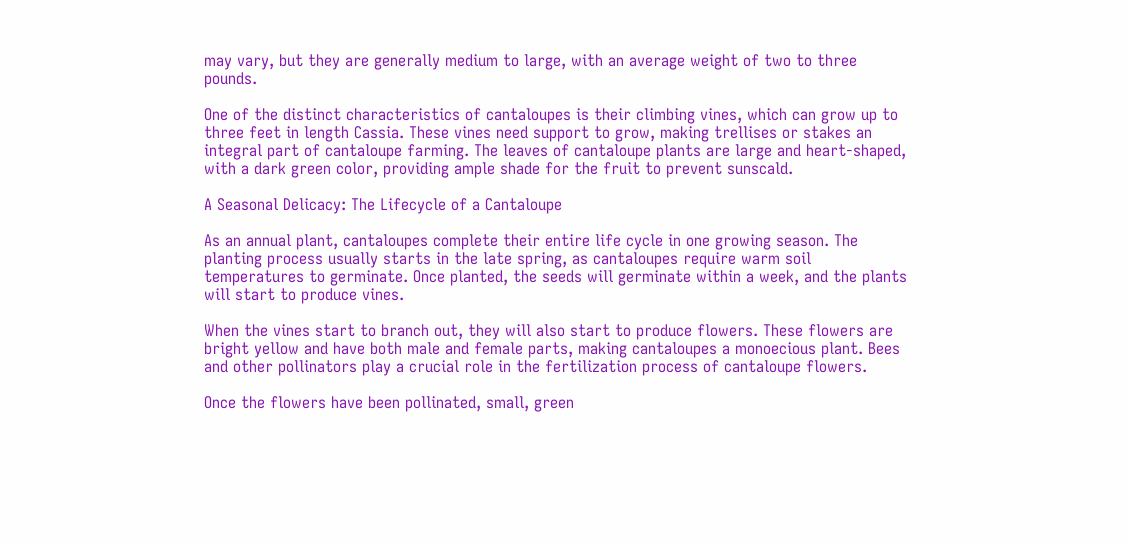may vary, but they are generally medium to large, with an average weight of two to three pounds.

One of the distinct characteristics of cantaloupes is their climbing vines, which can grow up to three feet in length Cassia. These vines need support to grow, making trellises or stakes an integral part of cantaloupe farming. The leaves of cantaloupe plants are large and heart-shaped, with a dark green color, providing ample shade for the fruit to prevent sunscald.

A Seasonal Delicacy: The Lifecycle of a Cantaloupe

As an annual plant, cantaloupes complete their entire life cycle in one growing season. The planting process usually starts in the late spring, as cantaloupes require warm soil temperatures to germinate. Once planted, the seeds will germinate within a week, and the plants will start to produce vines.

When the vines start to branch out, they will also start to produce flowers. These flowers are bright yellow and have both male and female parts, making cantaloupes a monoecious plant. Bees and other pollinators play a crucial role in the fertilization process of cantaloupe flowers.

Once the flowers have been pollinated, small, green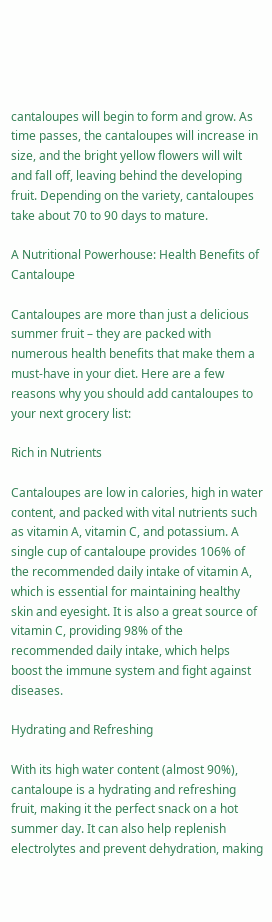cantaloupes will begin to form and grow. As time passes, the cantaloupes will increase in size, and the bright yellow flowers will wilt and fall off, leaving behind the developing fruit. Depending on the variety, cantaloupes take about 70 to 90 days to mature.

A Nutritional Powerhouse: Health Benefits of Cantaloupe

Cantaloupes are more than just a delicious summer fruit – they are packed with numerous health benefits that make them a must-have in your diet. Here are a few reasons why you should add cantaloupes to your next grocery list:

Rich in Nutrients

Cantaloupes are low in calories, high in water content, and packed with vital nutrients such as vitamin A, vitamin C, and potassium. A single cup of cantaloupe provides 106% of the recommended daily intake of vitamin A, which is essential for maintaining healthy skin and eyesight. It is also a great source of vitamin C, providing 98% of the recommended daily intake, which helps boost the immune system and fight against diseases.

Hydrating and Refreshing

With its high water content (almost 90%), cantaloupe is a hydrating and refreshing fruit, making it the perfect snack on a hot summer day. It can also help replenish electrolytes and prevent dehydration, making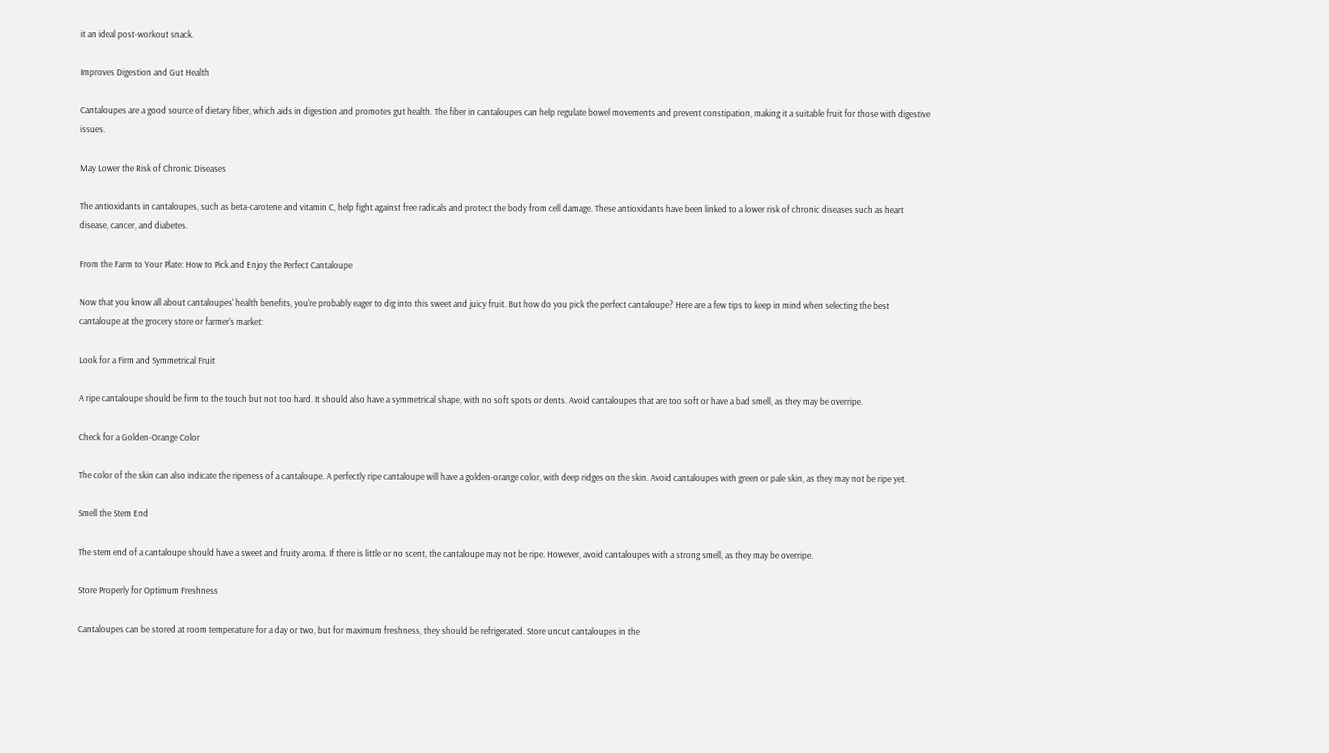it an ideal post-workout snack.

Improves Digestion and Gut Health

Cantaloupes are a good source of dietary fiber, which aids in digestion and promotes gut health. The fiber in cantaloupes can help regulate bowel movements and prevent constipation, making it a suitable fruit for those with digestive issues.

May Lower the Risk of Chronic Diseases

The antioxidants in cantaloupes, such as beta-carotene and vitamin C, help fight against free radicals and protect the body from cell damage. These antioxidants have been linked to a lower risk of chronic diseases such as heart disease, cancer, and diabetes.

From the Farm to Your Plate: How to Pick and Enjoy the Perfect Cantaloupe

Now that you know all about cantaloupes' health benefits, you're probably eager to dig into this sweet and juicy fruit. But how do you pick the perfect cantaloupe? Here are a few tips to keep in mind when selecting the best cantaloupe at the grocery store or farmer's market:

Look for a Firm and Symmetrical Fruit

A ripe cantaloupe should be firm to the touch but not too hard. It should also have a symmetrical shape, with no soft spots or dents. Avoid cantaloupes that are too soft or have a bad smell, as they may be overripe.

Check for a Golden-Orange Color

The color of the skin can also indicate the ripeness of a cantaloupe. A perfectly ripe cantaloupe will have a golden-orange color, with deep ridges on the skin. Avoid cantaloupes with green or pale skin, as they may not be ripe yet.

Smell the Stem End

The stem end of a cantaloupe should have a sweet and fruity aroma. If there is little or no scent, the cantaloupe may not be ripe. However, avoid cantaloupes with a strong smell, as they may be overripe.

Store Properly for Optimum Freshness

Cantaloupes can be stored at room temperature for a day or two, but for maximum freshness, they should be refrigerated. Store uncut cantaloupes in the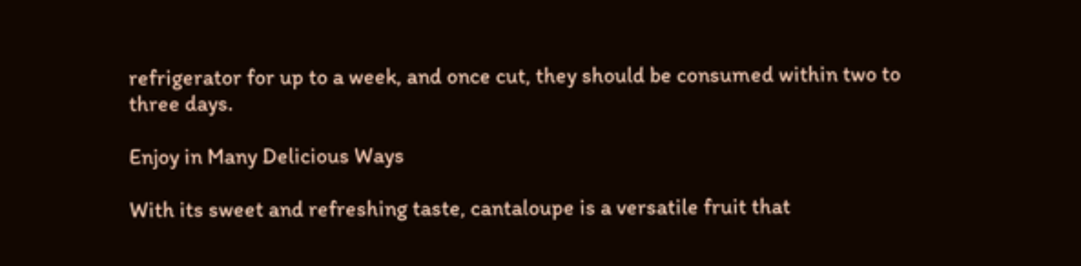refrigerator for up to a week, and once cut, they should be consumed within two to three days.

Enjoy in Many Delicious Ways

With its sweet and refreshing taste, cantaloupe is a versatile fruit that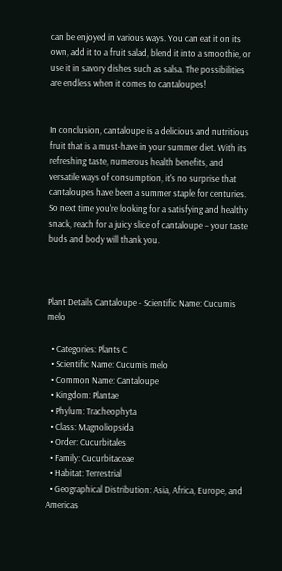can be enjoyed in various ways. You can eat it on its own, add it to a fruit salad, blend it into a smoothie, or use it in savory dishes such as salsa. The possibilities are endless when it comes to cantaloupes!


In conclusion, cantaloupe is a delicious and nutritious fruit that is a must-have in your summer diet. With its refreshing taste, numerous health benefits, and versatile ways of consumption, it's no surprise that cantaloupes have been a summer staple for centuries. So next time you're looking for a satisfying and healthy snack, reach for a juicy slice of cantaloupe – your taste buds and body will thank you.



Plant Details Cantaloupe - Scientific Name: Cucumis melo

  • Categories: Plants C
  • Scientific Name: Cucumis melo
  • Common Name: Cantaloupe
  • Kingdom: Plantae
  • Phylum: Tracheophyta
  • Class: Magnoliopsida
  • Order: Cucurbitales
  • Family: Cucurbitaceae
  • Habitat: Terrestrial
  • Geographical Distribution: Asia, Africa, Europe, and Americas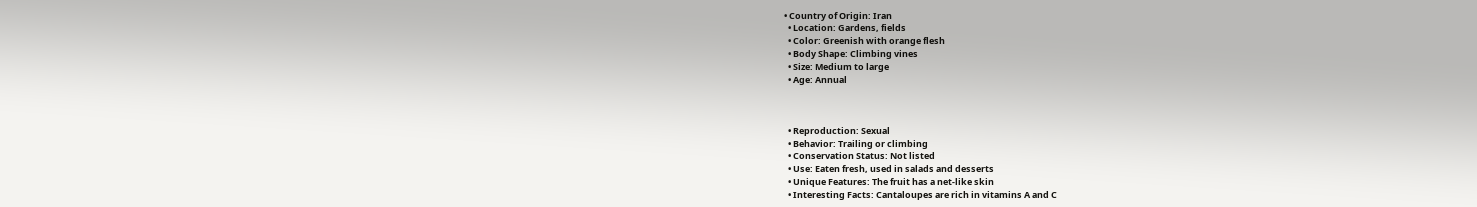• Country of Origin: Iran
  • Location: Gardens, fields
  • Color: Greenish with orange flesh
  • Body Shape: Climbing vines
  • Size: Medium to large
  • Age: Annual



  • Reproduction: Sexual
  • Behavior: Trailing or climbing
  • Conservation Status: Not listed
  • Use: Eaten fresh, used in salads and desserts
  • Unique Features: The fruit has a net-like skin
  • Interesting Facts: Cantaloupes are rich in vitamins A and C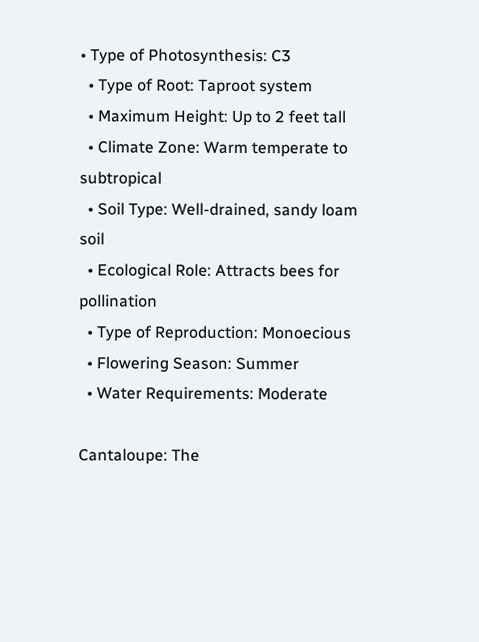• Type of Photosynthesis: C3
  • Type of Root: Taproot system
  • Maximum Height: Up to 2 feet tall
  • Climate Zone: Warm temperate to subtropical
  • Soil Type: Well-drained, sandy loam soil
  • Ecological Role: Attracts bees for pollination
  • Type of Reproduction: Monoecious
  • Flowering Season: Summer
  • Water Requirements: Moderate

Cantaloupe: The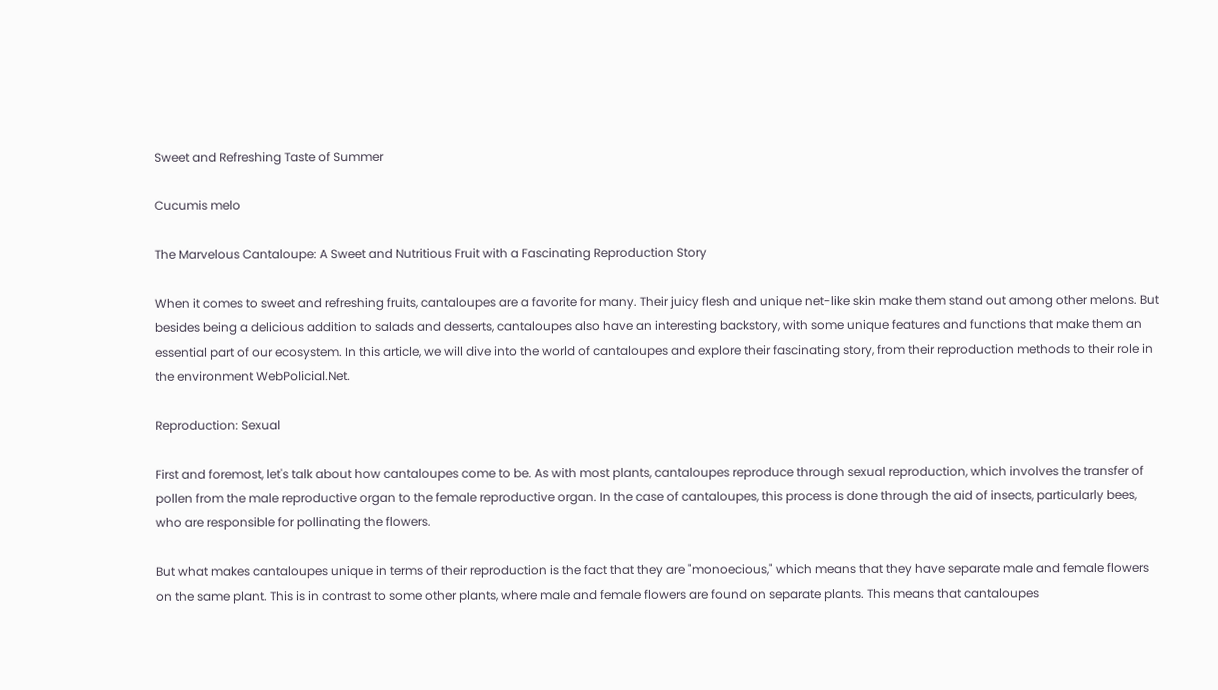Sweet and Refreshing Taste of Summer

Cucumis melo

The Marvelous Cantaloupe: A Sweet and Nutritious Fruit with a Fascinating Reproduction Story

When it comes to sweet and refreshing fruits, cantaloupes are a favorite for many. Their juicy flesh and unique net-like skin make them stand out among other melons. But besides being a delicious addition to salads and desserts, cantaloupes also have an interesting backstory, with some unique features and functions that make them an essential part of our ecosystem. In this article, we will dive into the world of cantaloupes and explore their fascinating story, from their reproduction methods to their role in the environment WebPolicial.Net.

Reproduction: Sexual

First and foremost, let's talk about how cantaloupes come to be. As with most plants, cantaloupes reproduce through sexual reproduction, which involves the transfer of pollen from the male reproductive organ to the female reproductive organ. In the case of cantaloupes, this process is done through the aid of insects, particularly bees, who are responsible for pollinating the flowers.

But what makes cantaloupes unique in terms of their reproduction is the fact that they are "monoecious," which means that they have separate male and female flowers on the same plant. This is in contrast to some other plants, where male and female flowers are found on separate plants. This means that cantaloupes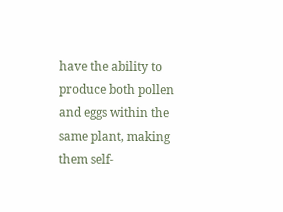have the ability to produce both pollen and eggs within the same plant, making them self-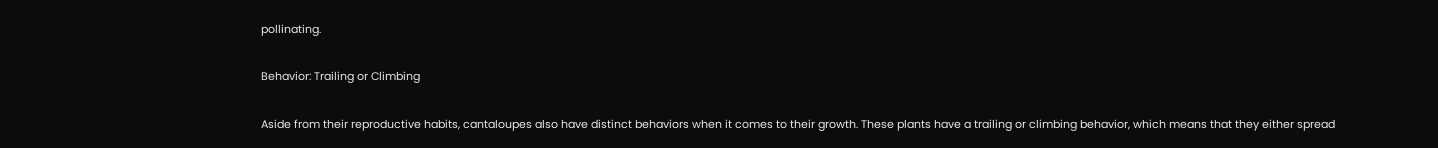pollinating.

Behavior: Trailing or Climbing

Aside from their reproductive habits, cantaloupes also have distinct behaviors when it comes to their growth. These plants have a trailing or climbing behavior, which means that they either spread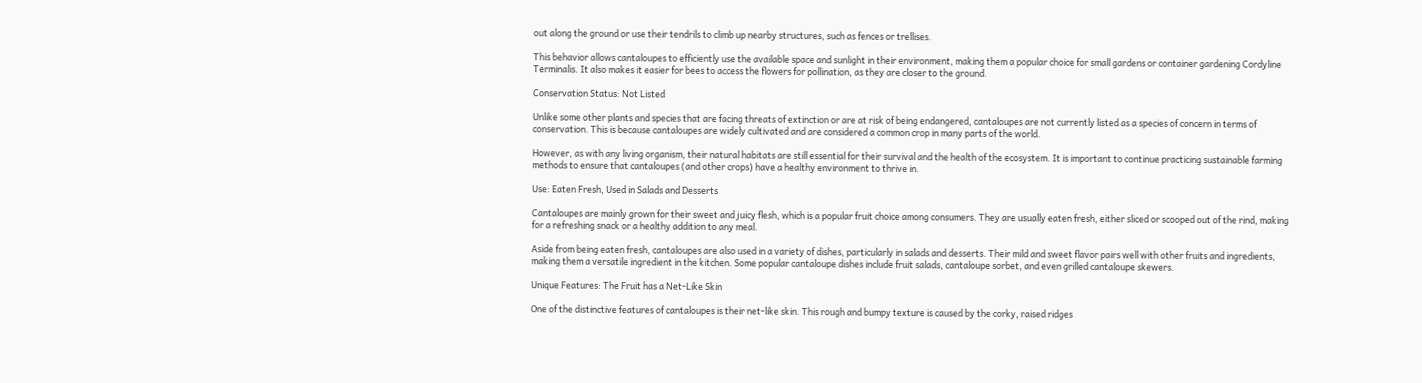out along the ground or use their tendrils to climb up nearby structures, such as fences or trellises.

This behavior allows cantaloupes to efficiently use the available space and sunlight in their environment, making them a popular choice for small gardens or container gardening Cordyline Terminalis. It also makes it easier for bees to access the flowers for pollination, as they are closer to the ground.

Conservation Status: Not Listed

Unlike some other plants and species that are facing threats of extinction or are at risk of being endangered, cantaloupes are not currently listed as a species of concern in terms of conservation. This is because cantaloupes are widely cultivated and are considered a common crop in many parts of the world.

However, as with any living organism, their natural habitats are still essential for their survival and the health of the ecosystem. It is important to continue practicing sustainable farming methods to ensure that cantaloupes (and other crops) have a healthy environment to thrive in.

Use: Eaten Fresh, Used in Salads and Desserts

Cantaloupes are mainly grown for their sweet and juicy flesh, which is a popular fruit choice among consumers. They are usually eaten fresh, either sliced or scooped out of the rind, making for a refreshing snack or a healthy addition to any meal.

Aside from being eaten fresh, cantaloupes are also used in a variety of dishes, particularly in salads and desserts. Their mild and sweet flavor pairs well with other fruits and ingredients, making them a versatile ingredient in the kitchen. Some popular cantaloupe dishes include fruit salads, cantaloupe sorbet, and even grilled cantaloupe skewers.

Unique Features: The Fruit has a Net-Like Skin

One of the distinctive features of cantaloupes is their net-like skin. This rough and bumpy texture is caused by the corky, raised ridges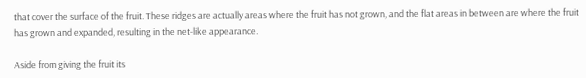that cover the surface of the fruit. These ridges are actually areas where the fruit has not grown, and the flat areas in between are where the fruit has grown and expanded, resulting in the net-like appearance.

Aside from giving the fruit its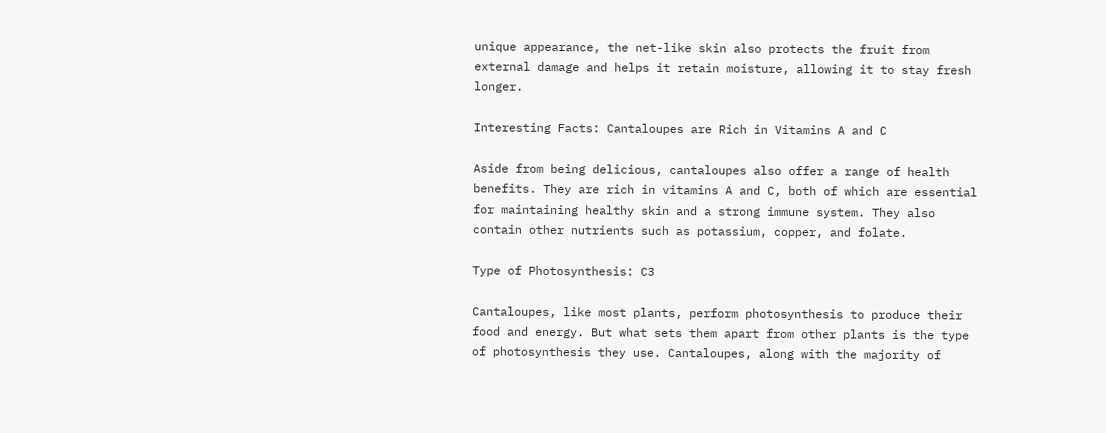unique appearance, the net-like skin also protects the fruit from external damage and helps it retain moisture, allowing it to stay fresh longer.

Interesting Facts: Cantaloupes are Rich in Vitamins A and C

Aside from being delicious, cantaloupes also offer a range of health benefits. They are rich in vitamins A and C, both of which are essential for maintaining healthy skin and a strong immune system. They also contain other nutrients such as potassium, copper, and folate.

Type of Photosynthesis: C3

Cantaloupes, like most plants, perform photosynthesis to produce their food and energy. But what sets them apart from other plants is the type of photosynthesis they use. Cantaloupes, along with the majority of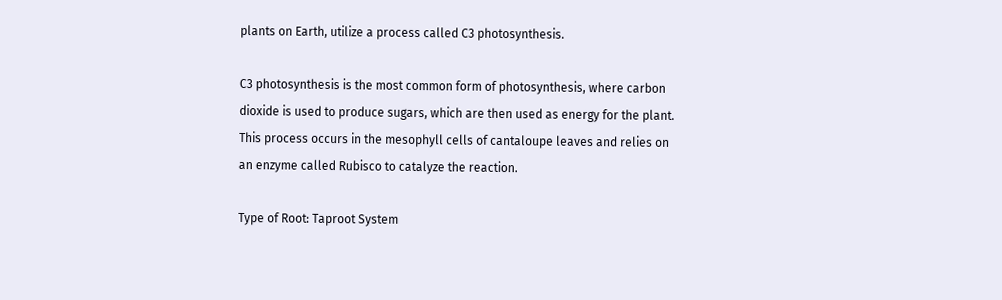plants on Earth, utilize a process called C3 photosynthesis.

C3 photosynthesis is the most common form of photosynthesis, where carbon dioxide is used to produce sugars, which are then used as energy for the plant. This process occurs in the mesophyll cells of cantaloupe leaves and relies on an enzyme called Rubisco to catalyze the reaction.

Type of Root: Taproot System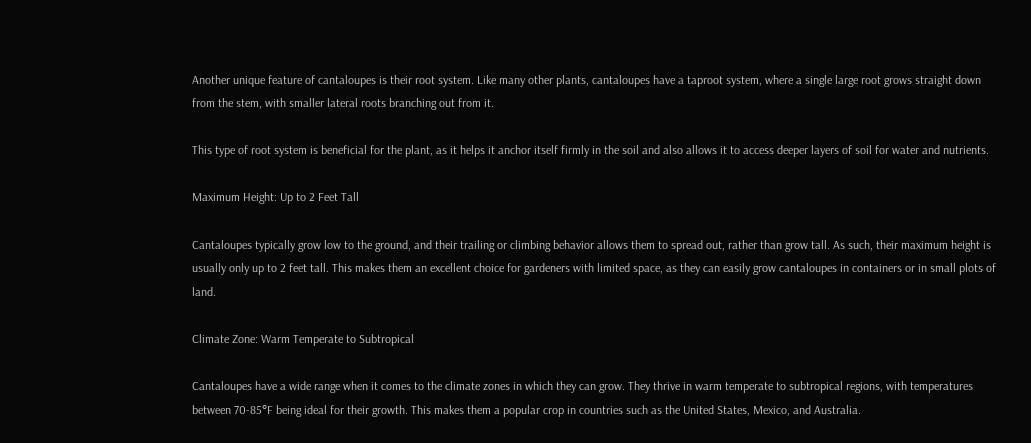Another unique feature of cantaloupes is their root system. Like many other plants, cantaloupes have a taproot system, where a single large root grows straight down from the stem, with smaller lateral roots branching out from it.

This type of root system is beneficial for the plant, as it helps it anchor itself firmly in the soil and also allows it to access deeper layers of soil for water and nutrients.

Maximum Height: Up to 2 Feet Tall

Cantaloupes typically grow low to the ground, and their trailing or climbing behavior allows them to spread out, rather than grow tall. As such, their maximum height is usually only up to 2 feet tall. This makes them an excellent choice for gardeners with limited space, as they can easily grow cantaloupes in containers or in small plots of land.

Climate Zone: Warm Temperate to Subtropical

Cantaloupes have a wide range when it comes to the climate zones in which they can grow. They thrive in warm temperate to subtropical regions, with temperatures between 70-85°F being ideal for their growth. This makes them a popular crop in countries such as the United States, Mexico, and Australia.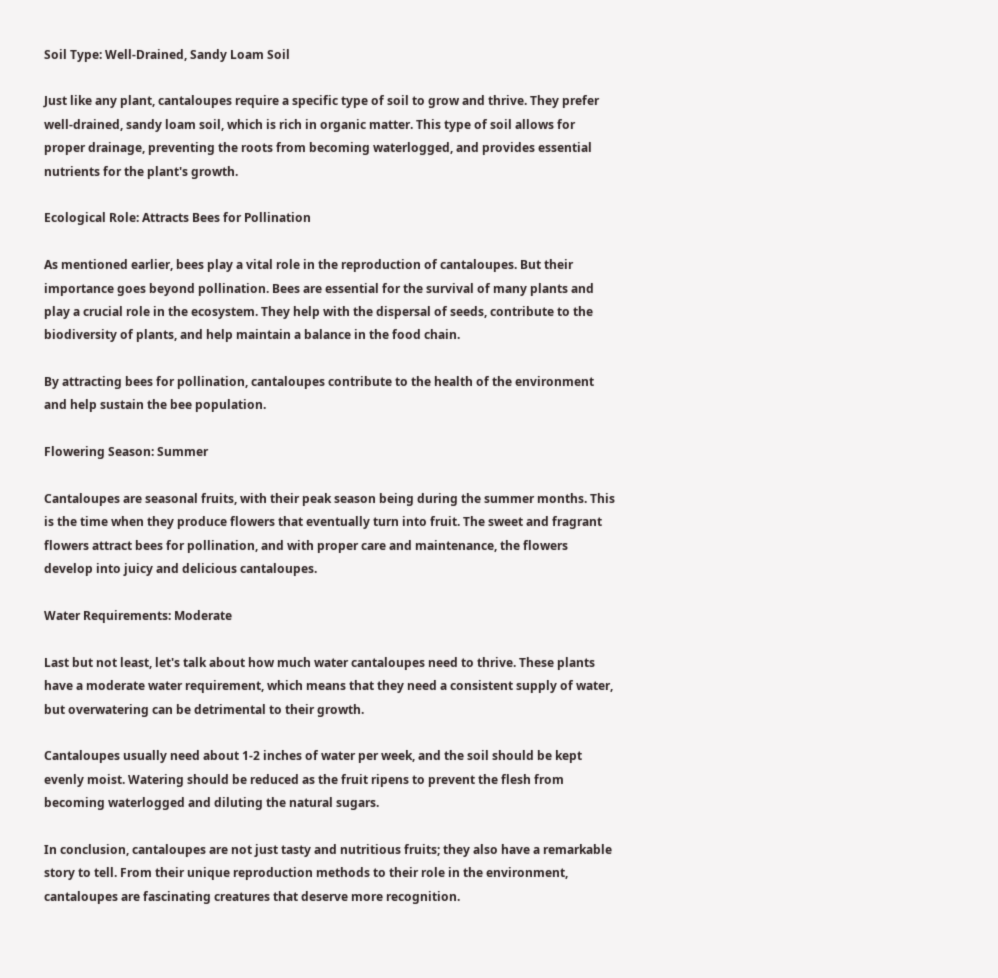Soil Type: Well-Drained, Sandy Loam Soil

Just like any plant, cantaloupes require a specific type of soil to grow and thrive. They prefer well-drained, sandy loam soil, which is rich in organic matter. This type of soil allows for proper drainage, preventing the roots from becoming waterlogged, and provides essential nutrients for the plant's growth.

Ecological Role: Attracts Bees for Pollination

As mentioned earlier, bees play a vital role in the reproduction of cantaloupes. But their importance goes beyond pollination. Bees are essential for the survival of many plants and play a crucial role in the ecosystem. They help with the dispersal of seeds, contribute to the biodiversity of plants, and help maintain a balance in the food chain.

By attracting bees for pollination, cantaloupes contribute to the health of the environment and help sustain the bee population.

Flowering Season: Summer

Cantaloupes are seasonal fruits, with their peak season being during the summer months. This is the time when they produce flowers that eventually turn into fruit. The sweet and fragrant flowers attract bees for pollination, and with proper care and maintenance, the flowers develop into juicy and delicious cantaloupes.

Water Requirements: Moderate

Last but not least, let's talk about how much water cantaloupes need to thrive. These plants have a moderate water requirement, which means that they need a consistent supply of water, but overwatering can be detrimental to their growth.

Cantaloupes usually need about 1-2 inches of water per week, and the soil should be kept evenly moist. Watering should be reduced as the fruit ripens to prevent the flesh from becoming waterlogged and diluting the natural sugars.

In conclusion, cantaloupes are not just tasty and nutritious fruits; they also have a remarkable story to tell. From their unique reproduction methods to their role in the environment, cantaloupes are fascinating creatures that deserve more recognition.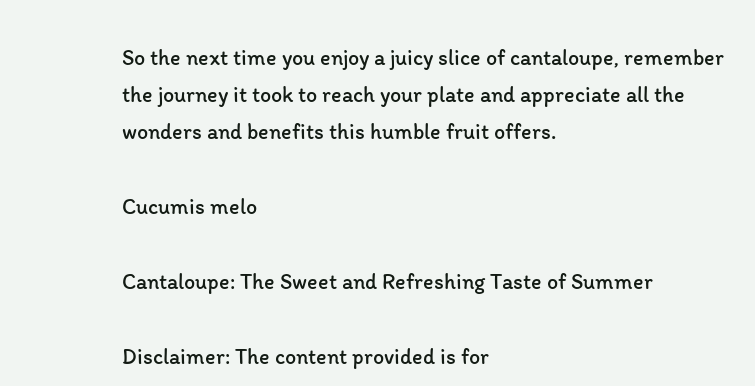So the next time you enjoy a juicy slice of cantaloupe, remember the journey it took to reach your plate and appreciate all the wonders and benefits this humble fruit offers.

Cucumis melo

Cantaloupe: The Sweet and Refreshing Taste of Summer

Disclaimer: The content provided is for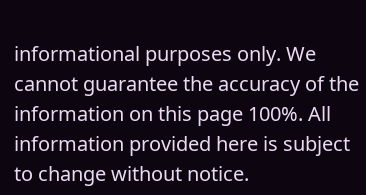informational purposes only. We cannot guarantee the accuracy of the information on this page 100%. All information provided here is subject to change without notice.